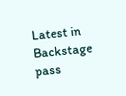Latest in Backstage pass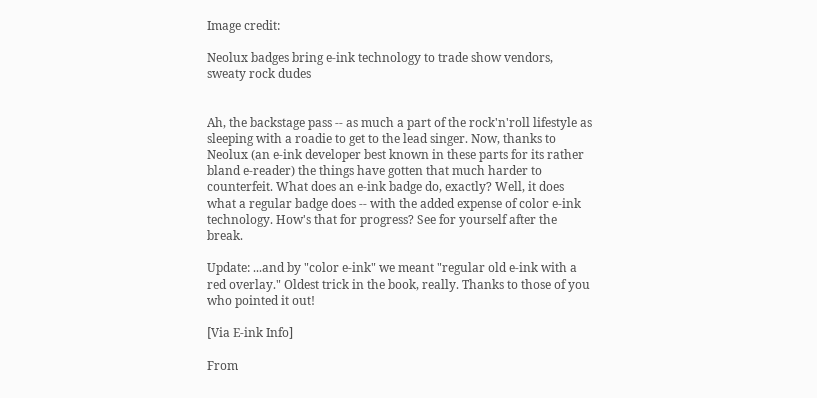Image credit:

Neolux badges bring e-ink technology to trade show vendors, sweaty rock dudes


Ah, the backstage pass -- as much a part of the rock'n'roll lifestyle as sleeping with a roadie to get to the lead singer. Now, thanks to Neolux (an e-ink developer best known in these parts for its rather bland e-reader) the things have gotten that much harder to counterfeit. What does an e-ink badge do, exactly? Well, it does what a regular badge does -- with the added expense of color e-ink technology. How's that for progress? See for yourself after the break.

Update: ...and by "color e-ink" we meant "regular old e-ink with a red overlay." Oldest trick in the book, really. Thanks to those of you who pointed it out!

[Via E-ink Info]

From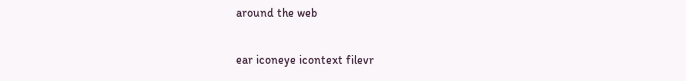around the web

ear iconeye icontext filevr